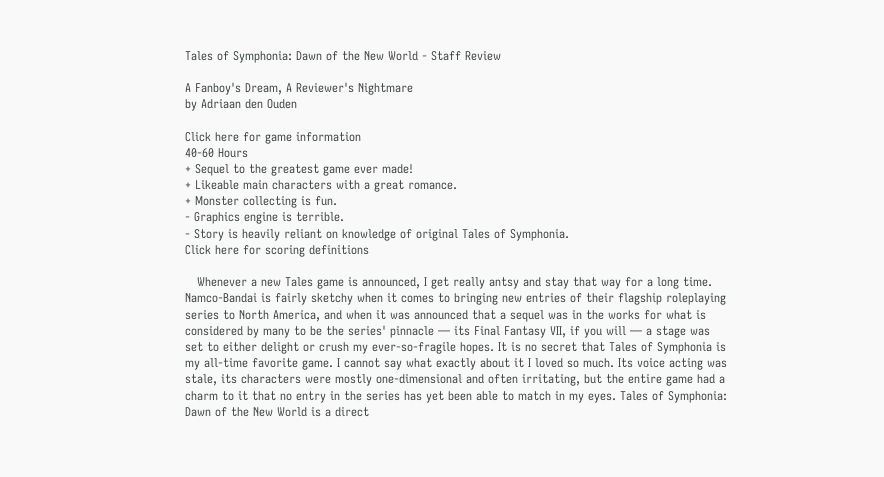Tales of Symphonia: Dawn of the New World - Staff Review

A Fanboy's Dream, A Reviewer's Nightmare
by Adriaan den Ouden

Click here for game information
40-60 Hours
+ Sequel to the greatest game ever made!
+ Likeable main characters with a great romance.
+ Monster collecting is fun.
- Graphics engine is terrible.
- Story is heavily reliant on knowledge of original Tales of Symphonia.
Click here for scoring definitions

   Whenever a new Tales game is announced, I get really antsy and stay that way for a long time. Namco-Bandai is fairly sketchy when it comes to bringing new entries of their flagship roleplaying series to North America, and when it was announced that a sequel was in the works for what is considered by many to be the series' pinnacle — its Final Fantasy VII, if you will — a stage was set to either delight or crush my ever-so-fragile hopes. It is no secret that Tales of Symphonia is my all-time favorite game. I cannot say what exactly about it I loved so much. Its voice acting was stale, its characters were mostly one-dimensional and often irritating, but the entire game had a charm to it that no entry in the series has yet been able to match in my eyes. Tales of Symphonia: Dawn of the New World is a direct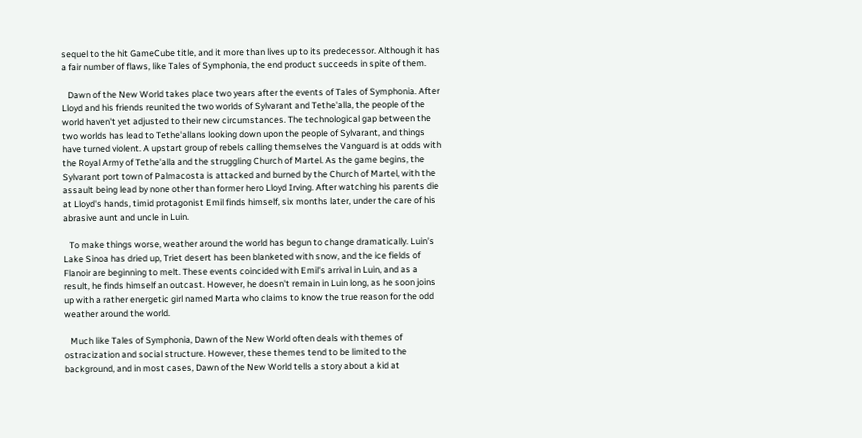sequel to the hit GameCube title, and it more than lives up to its predecessor. Although it has a fair number of flaws, like Tales of Symphonia, the end product succeeds in spite of them.

   Dawn of the New World takes place two years after the events of Tales of Symphonia. After Lloyd and his friends reunited the two worlds of Sylvarant and Tethe'alla, the people of the world haven't yet adjusted to their new circumstances. The technological gap between the two worlds has lead to Tethe'allans looking down upon the people of Sylvarant, and things have turned violent. A upstart group of rebels calling themselves the Vanguard is at odds with the Royal Army of Tethe'alla and the struggling Church of Martel. As the game begins, the Sylvarant port town of Palmacosta is attacked and burned by the Church of Martel, with the assault being lead by none other than former hero Lloyd Irving. After watching his parents die at Lloyd's hands, timid protagonist Emil finds himself, six months later, under the care of his abrasive aunt and uncle in Luin.

   To make things worse, weather around the world has begun to change dramatically. Luin's Lake Sinoa has dried up, Triet desert has been blanketed with snow, and the ice fields of Flanoir are beginning to melt. These events coincided with Emil's arrival in Luin, and as a result, he finds himself an outcast. However, he doesn't remain in Luin long, as he soon joins up with a rather energetic girl named Marta who claims to know the true reason for the odd weather around the world.

   Much like Tales of Symphonia, Dawn of the New World often deals with themes of ostracization and social structure. However, these themes tend to be limited to the background, and in most cases, Dawn of the New World tells a story about a kid at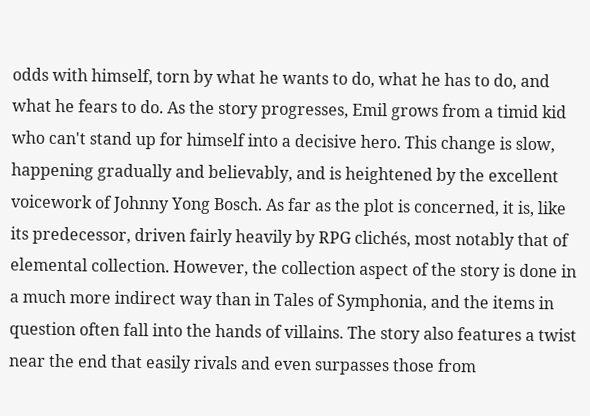odds with himself, torn by what he wants to do, what he has to do, and what he fears to do. As the story progresses, Emil grows from a timid kid who can't stand up for himself into a decisive hero. This change is slow, happening gradually and believably, and is heightened by the excellent voicework of Johnny Yong Bosch. As far as the plot is concerned, it is, like its predecessor, driven fairly heavily by RPG clichés, most notably that of elemental collection. However, the collection aspect of the story is done in a much more indirect way than in Tales of Symphonia, and the items in question often fall into the hands of villains. The story also features a twist near the end that easily rivals and even surpasses those from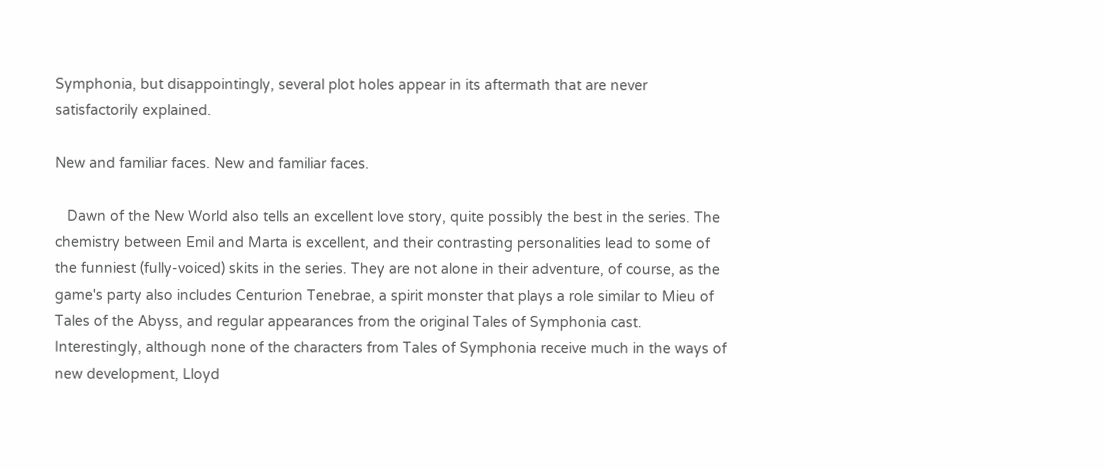Symphonia, but disappointingly, several plot holes appear in its aftermath that are never satisfactorily explained.

New and familiar faces. New and familiar faces.

   Dawn of the New World also tells an excellent love story, quite possibly the best in the series. The chemistry between Emil and Marta is excellent, and their contrasting personalities lead to some of the funniest (fully-voiced) skits in the series. They are not alone in their adventure, of course, as the game's party also includes Centurion Tenebrae, a spirit monster that plays a role similar to Mieu of Tales of the Abyss, and regular appearances from the original Tales of Symphonia cast. Interestingly, although none of the characters from Tales of Symphonia receive much in the ways of new development, Lloyd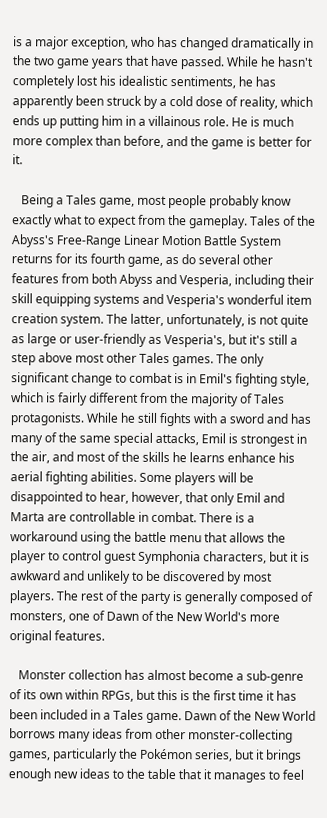is a major exception, who has changed dramatically in the two game years that have passed. While he hasn't completely lost his idealistic sentiments, he has apparently been struck by a cold dose of reality, which ends up putting him in a villainous role. He is much more complex than before, and the game is better for it.

   Being a Tales game, most people probably know exactly what to expect from the gameplay. Tales of the Abyss's Free-Range Linear Motion Battle System returns for its fourth game, as do several other features from both Abyss and Vesperia, including their skill equipping systems and Vesperia's wonderful item creation system. The latter, unfortunately, is not quite as large or user-friendly as Vesperia's, but it's still a step above most other Tales games. The only significant change to combat is in Emil's fighting style, which is fairly different from the majority of Tales protagonists. While he still fights with a sword and has many of the same special attacks, Emil is strongest in the air, and most of the skills he learns enhance his aerial fighting abilities. Some players will be disappointed to hear, however, that only Emil and Marta are controllable in combat. There is a workaround using the battle menu that allows the player to control guest Symphonia characters, but it is awkward and unlikely to be discovered by most players. The rest of the party is generally composed of monsters, one of Dawn of the New World's more original features.

   Monster collection has almost become a sub-genre of its own within RPGs, but this is the first time it has been included in a Tales game. Dawn of the New World borrows many ideas from other monster-collecting games, particularly the Pokémon series, but it brings enough new ideas to the table that it manages to feel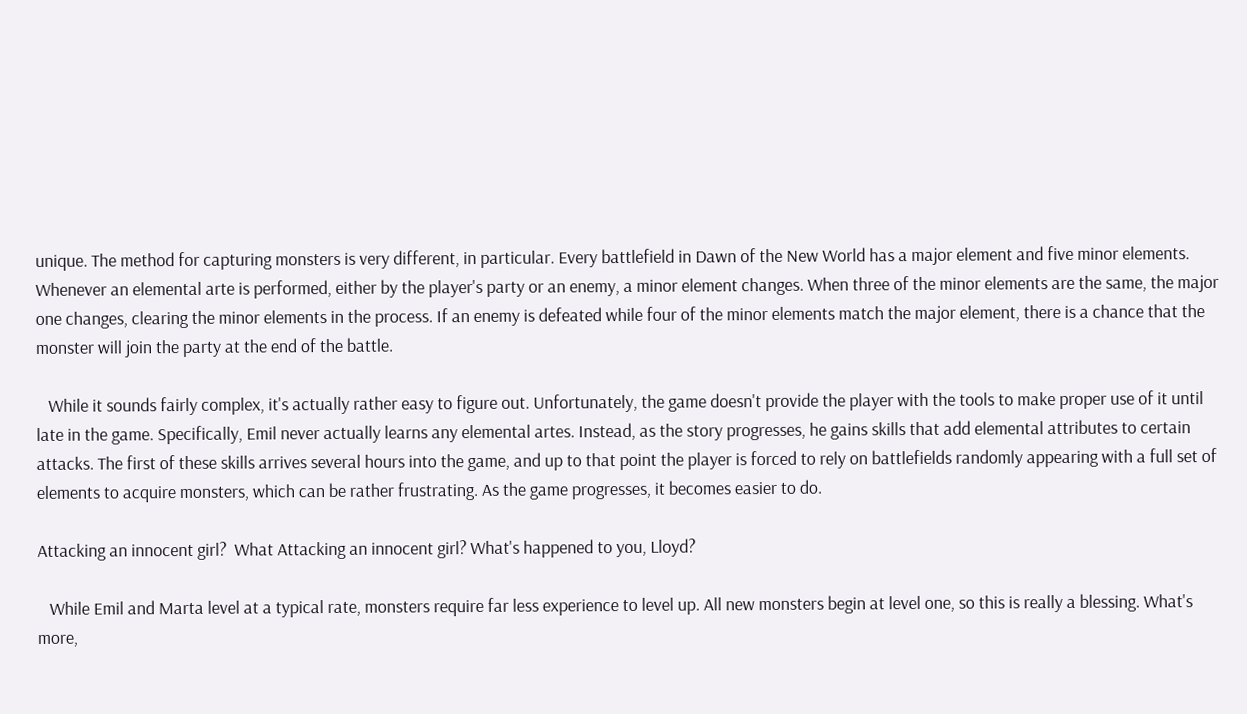unique. The method for capturing monsters is very different, in particular. Every battlefield in Dawn of the New World has a major element and five minor elements. Whenever an elemental arte is performed, either by the player's party or an enemy, a minor element changes. When three of the minor elements are the same, the major one changes, clearing the minor elements in the process. If an enemy is defeated while four of the minor elements match the major element, there is a chance that the monster will join the party at the end of the battle.

   While it sounds fairly complex, it's actually rather easy to figure out. Unfortunately, the game doesn't provide the player with the tools to make proper use of it until late in the game. Specifically, Emil never actually learns any elemental artes. Instead, as the story progresses, he gains skills that add elemental attributes to certain attacks. The first of these skills arrives several hours into the game, and up to that point the player is forced to rely on battlefields randomly appearing with a full set of elements to acquire monsters, which can be rather frustrating. As the game progresses, it becomes easier to do.

Attacking an innocent girl?  What Attacking an innocent girl? What's happened to you, Lloyd?

   While Emil and Marta level at a typical rate, monsters require far less experience to level up. All new monsters begin at level one, so this is really a blessing. What's more,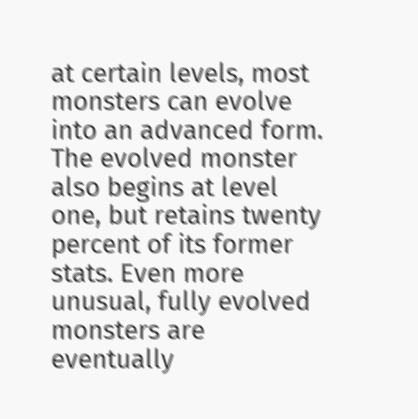at certain levels, most monsters can evolve into an advanced form. The evolved monster also begins at level one, but retains twenty percent of its former stats. Even more unusual, fully evolved monsters are eventually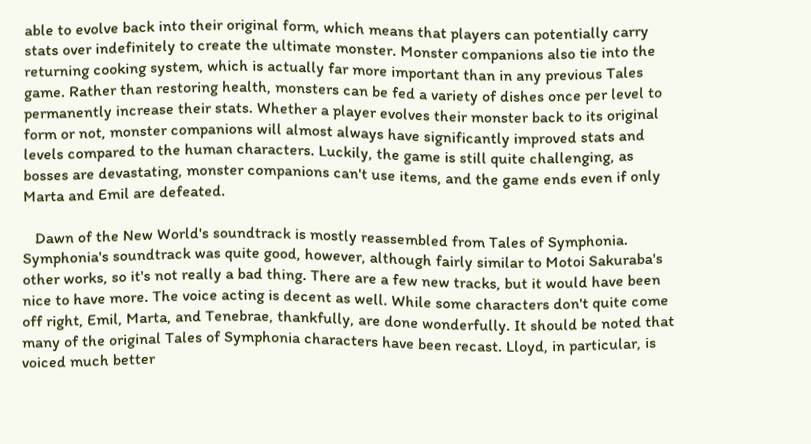able to evolve back into their original form, which means that players can potentially carry stats over indefinitely to create the ultimate monster. Monster companions also tie into the returning cooking system, which is actually far more important than in any previous Tales game. Rather than restoring health, monsters can be fed a variety of dishes once per level to permanently increase their stats. Whether a player evolves their monster back to its original form or not, monster companions will almost always have significantly improved stats and levels compared to the human characters. Luckily, the game is still quite challenging, as bosses are devastating, monster companions can't use items, and the game ends even if only Marta and Emil are defeated.

   Dawn of the New World's soundtrack is mostly reassembled from Tales of Symphonia. Symphonia's soundtrack was quite good, however, although fairly similar to Motoi Sakuraba's other works, so it's not really a bad thing. There are a few new tracks, but it would have been nice to have more. The voice acting is decent as well. While some characters don't quite come off right, Emil, Marta, and Tenebrae, thankfully, are done wonderfully. It should be noted that many of the original Tales of Symphonia characters have been recast. Lloyd, in particular, is voiced much better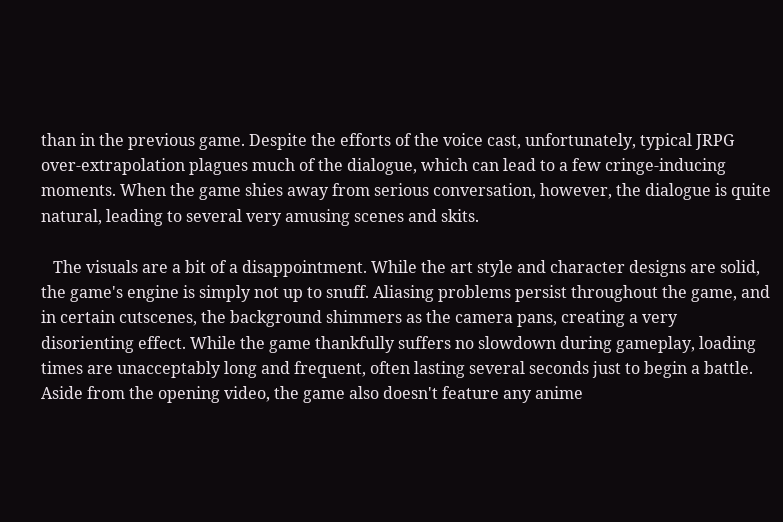than in the previous game. Despite the efforts of the voice cast, unfortunately, typical JRPG over-extrapolation plagues much of the dialogue, which can lead to a few cringe-inducing moments. When the game shies away from serious conversation, however, the dialogue is quite natural, leading to several very amusing scenes and skits.

   The visuals are a bit of a disappointment. While the art style and character designs are solid, the game's engine is simply not up to snuff. Aliasing problems persist throughout the game, and in certain cutscenes, the background shimmers as the camera pans, creating a very disorienting effect. While the game thankfully suffers no slowdown during gameplay, loading times are unacceptably long and frequent, often lasting several seconds just to begin a battle. Aside from the opening video, the game also doesn't feature any anime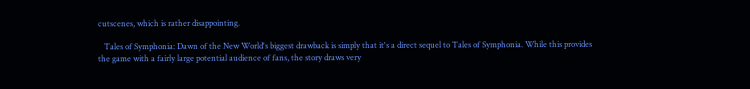cutscenes, which is rather disappointing.

   Tales of Symphonia: Dawn of the New World's biggest drawback is simply that it's a direct sequel to Tales of Symphonia. While this provides the game with a fairly large potential audience of fans, the story draws very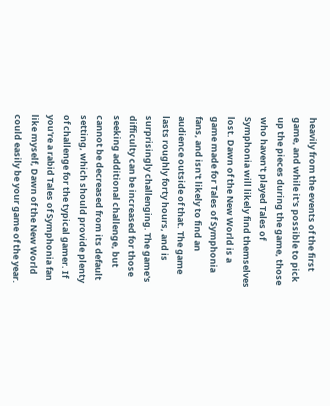heavily from the events of the first game, and while it's possible to pick up the pieces during the game, those who haven't played Tales of Symphonia will likely find themselves lost. Dawn of the New World is a game made for Tales of Symphonia fans, and isn't likely to find an audience outside of that. The game lasts roughly forty hours, and is surprisingly challenging. The game's difficulty can be increased for those seeking additional challenge, but cannot be decreased from its default setting, which should provide plenty of challenge for the typical gamer. If you're a rabid Tales of Symphonia fan like myself, Dawn of the New World could easily be your game of the year.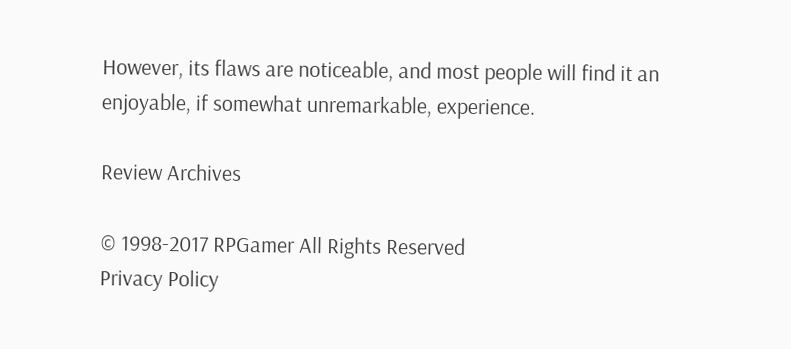However, its flaws are noticeable, and most people will find it an enjoyable, if somewhat unremarkable, experience.

Review Archives

© 1998-2017 RPGamer All Rights Reserved
Privacy Policy